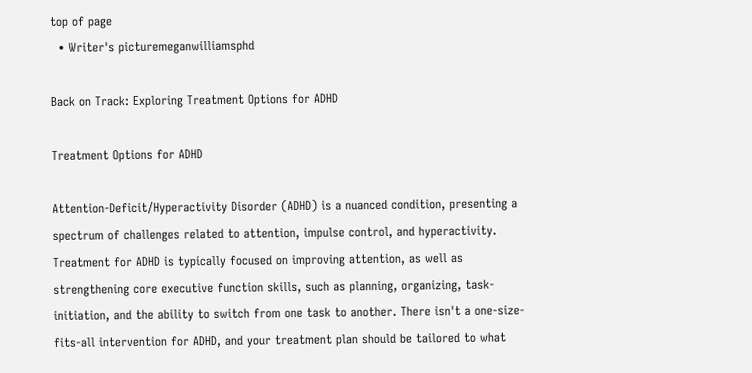top of page
  • Writer's picturemeganwilliamsphd

Back on Track: Exploring Treatment Options for ADHD

Treatment Options for ADHD

Attention-Deficit/Hyperactivity Disorder (ADHD) is a nuanced condition, presenting a spectrum of challenges related to attention, impulse control, and hyperactivity. Treatment for ADHD is typically focused on improving attention, as well as strengthening core executive function skills, such as planning, organizing, task-initiation, and the ability to switch from one task to another. There isn't a one-size-fits-all intervention for ADHD, and your treatment plan should be tailored to what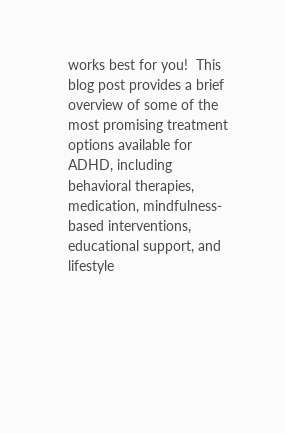works best for you!  This blog post provides a brief overview of some of the most promising treatment options available for ADHD, including behavioral therapies, medication, mindfulness-based interventions, educational support, and lifestyle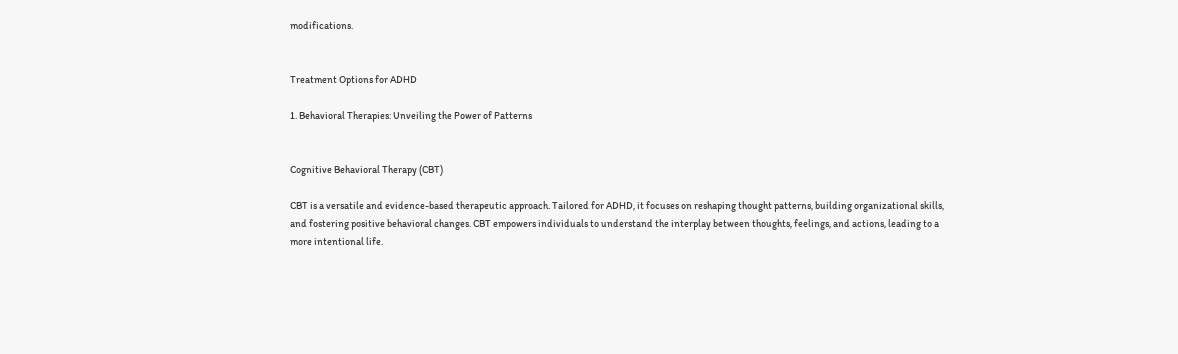modifications.


Treatment Options for ADHD

1. Behavioral Therapies: Unveiling the Power of Patterns


Cognitive Behavioral Therapy (CBT)

CBT is a versatile and evidence-based therapeutic approach. Tailored for ADHD, it focuses on reshaping thought patterns, building organizational skills, and fostering positive behavioral changes. CBT empowers individuals to understand the interplay between thoughts, feelings, and actions, leading to a more intentional life.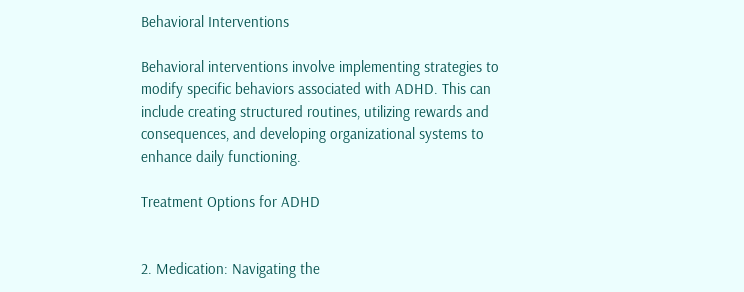Behavioral Interventions

Behavioral interventions involve implementing strategies to modify specific behaviors associated with ADHD. This can include creating structured routines, utilizing rewards and consequences, and developing organizational systems to enhance daily functioning.

Treatment Options for ADHD


2. Medication: Navigating the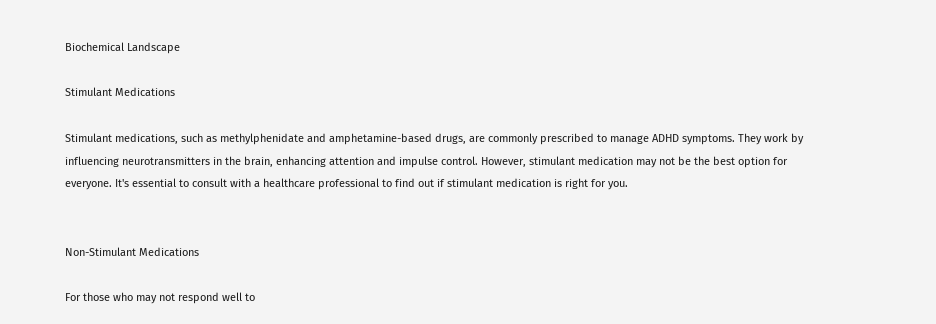Biochemical Landscape

Stimulant Medications

Stimulant medications, such as methylphenidate and amphetamine-based drugs, are commonly prescribed to manage ADHD symptoms. They work by influencing neurotransmitters in the brain, enhancing attention and impulse control. However, stimulant medication may not be the best option for everyone. It's essential to consult with a healthcare professional to find out if stimulant medication is right for you.


Non-Stimulant Medications

For those who may not respond well to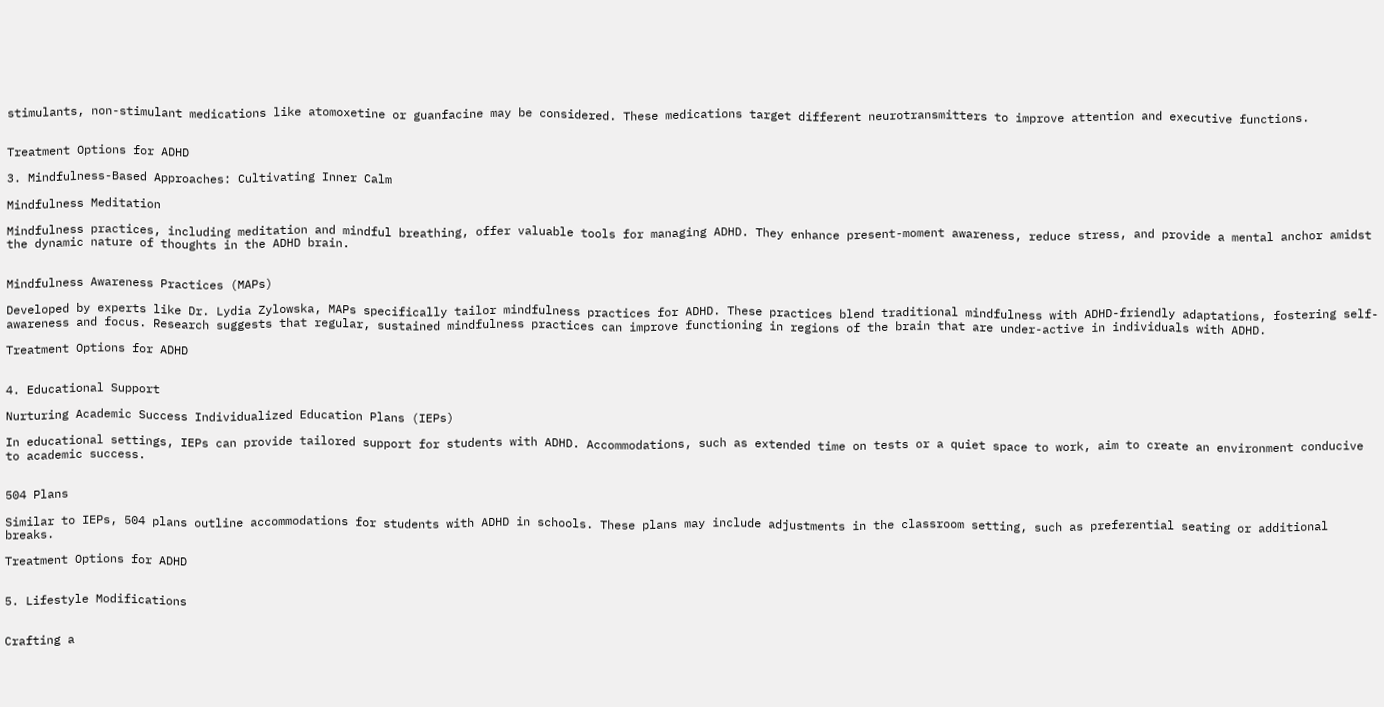stimulants, non-stimulant medications like atomoxetine or guanfacine may be considered. These medications target different neurotransmitters to improve attention and executive functions.


Treatment Options for ADHD

3. Mindfulness-Based Approaches: Cultivating Inner Calm

Mindfulness Meditation

Mindfulness practices, including meditation and mindful breathing, offer valuable tools for managing ADHD. They enhance present-moment awareness, reduce stress, and provide a mental anchor amidst the dynamic nature of thoughts in the ADHD brain.


Mindfulness Awareness Practices (MAPs)

Developed by experts like Dr. Lydia Zylowska, MAPs specifically tailor mindfulness practices for ADHD. These practices blend traditional mindfulness with ADHD-friendly adaptations, fostering self-awareness and focus. Research suggests that regular, sustained mindfulness practices can improve functioning in regions of the brain that are under-active in individuals with ADHD.

Treatment Options for ADHD


4. Educational Support

Nurturing Academic Success Individualized Education Plans (IEPs)

In educational settings, IEPs can provide tailored support for students with ADHD. Accommodations, such as extended time on tests or a quiet space to work, aim to create an environment conducive to academic success.


504 Plans

Similar to IEPs, 504 plans outline accommodations for students with ADHD in schools. These plans may include adjustments in the classroom setting, such as preferential seating or additional breaks.

Treatment Options for ADHD


5. Lifestyle Modifications


Crafting a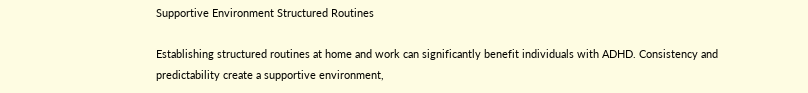Supportive Environment Structured Routines

Establishing structured routines at home and work can significantly benefit individuals with ADHD. Consistency and predictability create a supportive environment,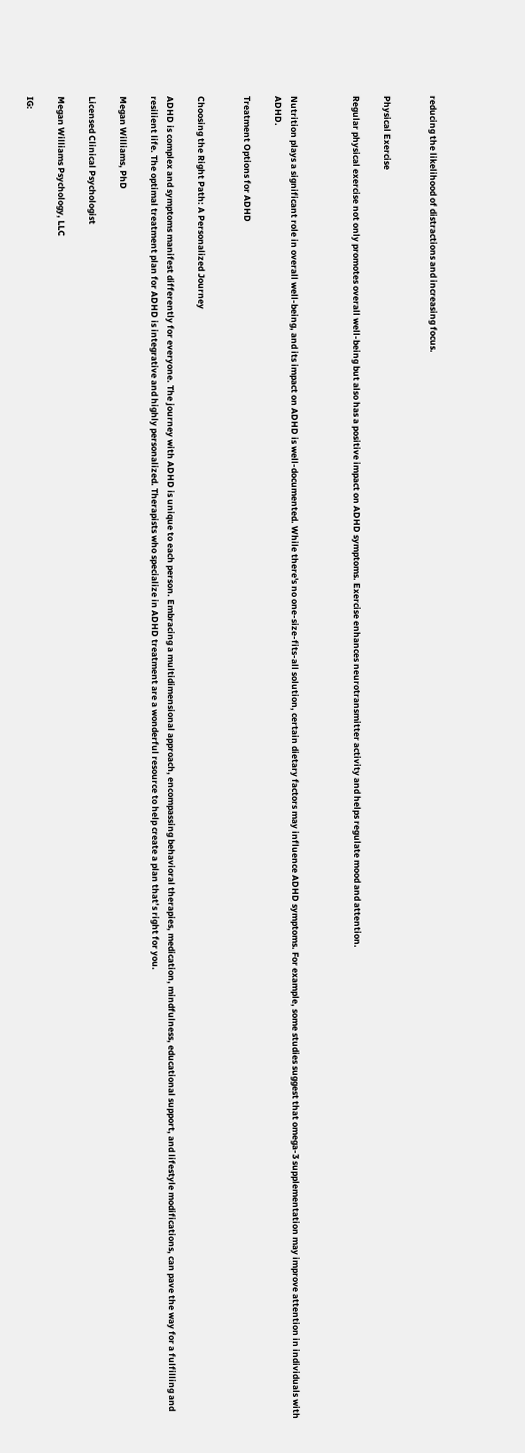reducing the likelihood of distractions and increasing focus.


Physical Exercise

Regular physical exercise not only promotes overall well-being but also has a positive impact on ADHD symptoms. Exercise enhances neurotransmitter activity and helps regulate mood and attention.



Nutrition plays a significant role in overall well-being, and its impact on ADHD is well-documented. While there's no one-size-fits-all solution, certain dietary factors may influence ADHD symptoms. For example, some studies suggest that omega-3 supplementation may improve attention in individuals with ADHD.

Treatment Options for ADHD


Choosing the Right Path: A Personalized Journey

ADHD is complex and symptoms manifest differently for everyone. The journey with ADHD is unique to each person. Embracing a multidimensional approach, encompassing behavioral therapies, medication, mindfulness, educational support, and lifestyle modifications, can pave the way for a fulfilling and resilient life. The optimal treatment plan for ADHD is integrative and highly personalized. Therapists who specialize in ADHD treatment are a wonderful resource to help create a plan that’s right for you.

Megan Williams, PhD

Licensed Clinical Psychologist

Megan Williams Psychology, LLC

IG: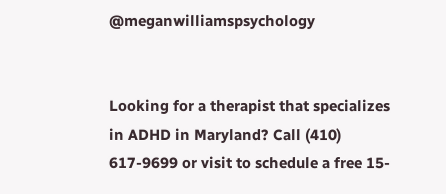@meganwilliamspsychology


Looking for a therapist that specializes in ADHD in Maryland? Call (410) 617-9699 or visit to schedule a free 15-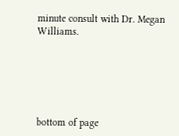minute consult with Dr. Megan Williams.






bottom of page